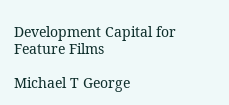Development Capital for Feature Films

Michael T George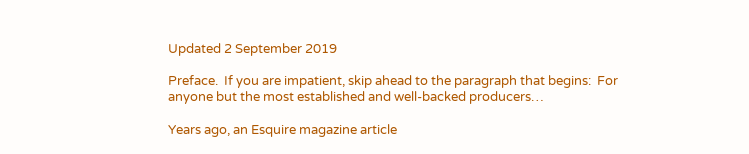Updated 2 September 2019

Preface.  If you are impatient, skip ahead to the paragraph that begins:  For anyone but the most established and well-backed producers…

Years ago, an Esquire magazine article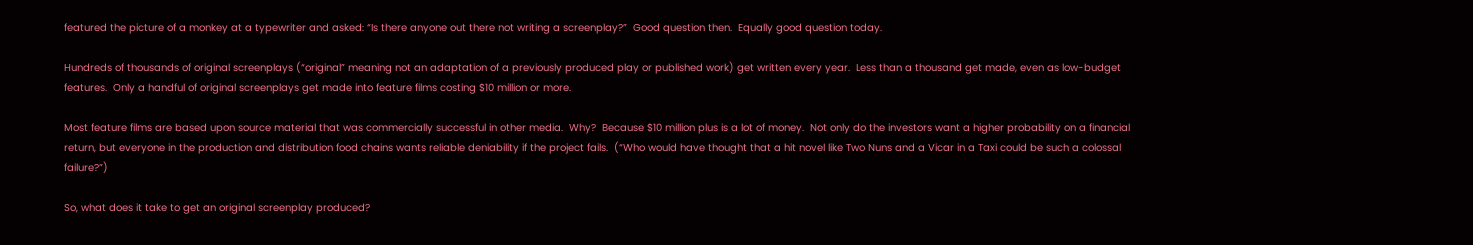featured the picture of a monkey at a typewriter and asked: “Is there anyone out there not writing a screenplay?”  Good question then.  Equally good question today.

Hundreds of thousands of original screenplays (“original” meaning not an adaptation of a previously produced play or published work) get written every year.  Less than a thousand get made, even as low-budget features.  Only a handful of original screenplays get made into feature films costing $10 million or more.

Most feature films are based upon source material that was commercially successful in other media.  Why?  Because $10 million plus is a lot of money.  Not only do the investors want a higher probability on a financial return, but everyone in the production and distribution food chains wants reliable deniability if the project fails.  (“Who would have thought that a hit novel like Two Nuns and a Vicar in a Taxi could be such a colossal failure?”)

So, what does it take to get an original screenplay produced?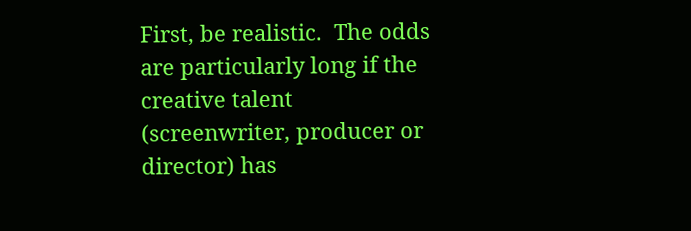First, be realistic.  The odds are particularly long if the creative talent (screenwriter, producer or director) has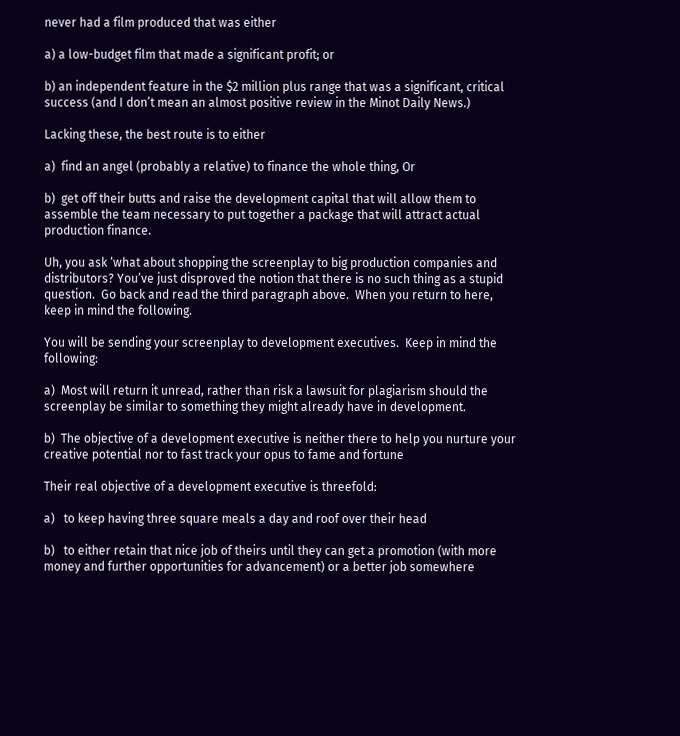never had a film produced that was either

a) a low-budget film that made a significant profit; or

b) an independent feature in the $2 million plus range that was a significant, critical success (and I don’t mean an almost positive review in the Minot Daily News.)

Lacking these, the best route is to either

a)  find an angel (probably a relative) to finance the whole thing, Or

b)  get off their butts and raise the development capital that will allow them to assemble the team necessary to put together a package that will attract actual production finance.

Uh, you ask ‘what about shopping the screenplay to big production companies and distributors? You’ve just disproved the notion that there is no such thing as a stupid question.  Go back and read the third paragraph above.  When you return to here, keep in mind the following.

You will be sending your screenplay to development executives.  Keep in mind the following:

a)  Most will return it unread, rather than risk a lawsuit for plagiarism should the screenplay be similar to something they might already have in development.

b)  The objective of a development executive is neither there to help you nurture your creative potential nor to fast track your opus to fame and fortune

Their real objective of a development executive is threefold:

a)   to keep having three square meals a day and roof over their head

b)   to either retain that nice job of theirs until they can get a promotion (with more money and further opportunities for advancement) or a better job somewhere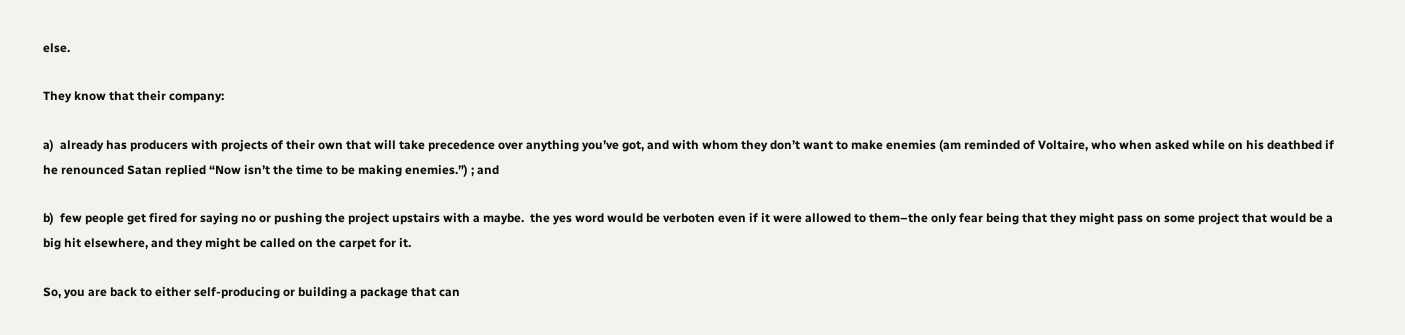else.

They know that their company:

a)  already has producers with projects of their own that will take precedence over anything you’ve got, and with whom they don’t want to make enemies (am reminded of Voltaire, who when asked while on his deathbed if he renounced Satan replied “Now isn’t the time to be making enemies.”) ; and

b)  few people get fired for saying no or pushing the project upstairs with a maybe.  the yes word would be verboten even if it were allowed to them–the only fear being that they might pass on some project that would be a big hit elsewhere, and they might be called on the carpet for it.

So, you are back to either self-producing or building a package that can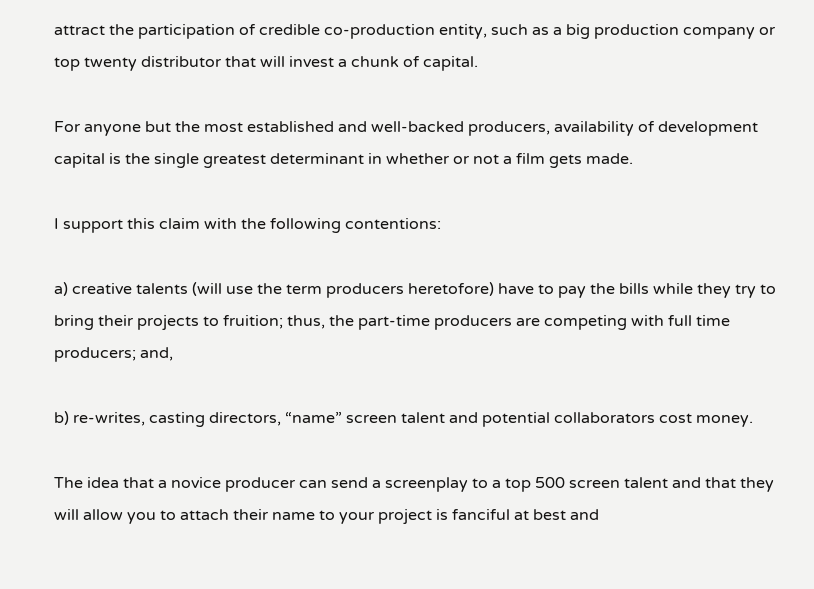attract the participation of credible co-production entity, such as a big production company or top twenty distributor that will invest a chunk of capital.

For anyone but the most established and well-backed producers, availability of development capital is the single greatest determinant in whether or not a film gets made.

I support this claim with the following contentions:

a) creative talents (will use the term producers heretofore) have to pay the bills while they try to bring their projects to fruition; thus, the part-time producers are competing with full time producers; and,

b) re-writes, casting directors, “name” screen talent and potential collaborators cost money.

The idea that a novice producer can send a screenplay to a top 500 screen talent and that they will allow you to attach their name to your project is fanciful at best and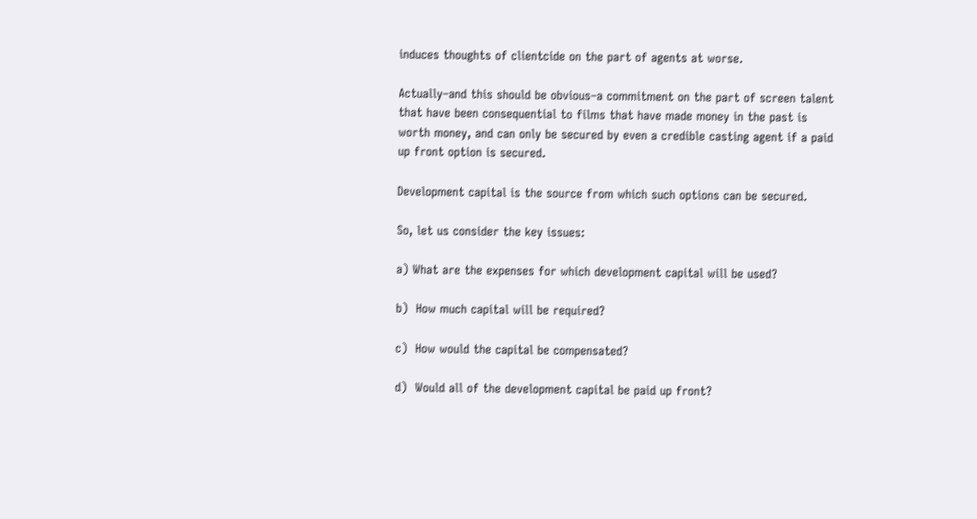induces thoughts of clientcide on the part of agents at worse.

Actually–and this should be obvious–a commitment on the part of screen talent that have been consequential to films that have made money in the past is worth money, and can only be secured by even a credible casting agent if a paid up front option is secured.

Development capital is the source from which such options can be secured.

So, let us consider the key issues:

a) What are the expenses for which development capital will be used?

b)  How much capital will be required?

c)  How would the capital be compensated?

d)  Would all of the development capital be paid up front?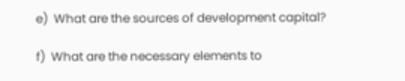e)  What are the sources of development capital?

f)  What are the necessary elements to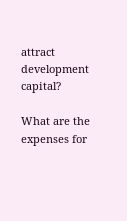attract development capital?

What are the expenses for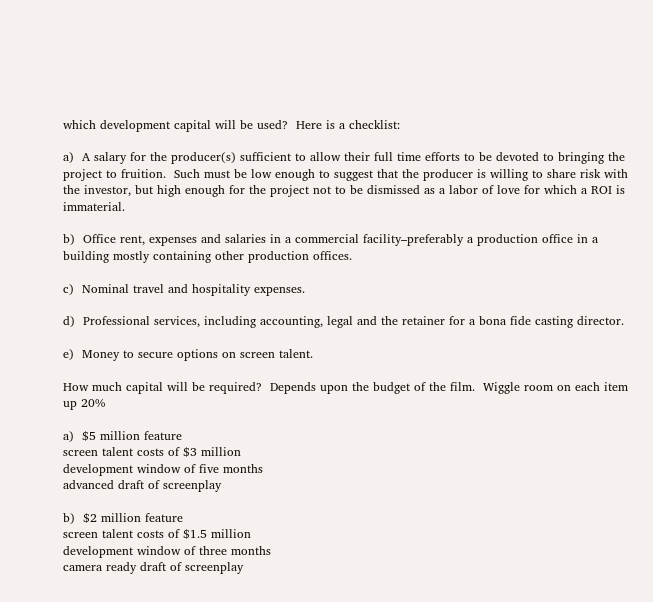which development capital will be used?  Here is a checklist:

a)  A salary for the producer(s) sufficient to allow their full time efforts to be devoted to bringing the project to fruition.  Such must be low enough to suggest that the producer is willing to share risk with the investor, but high enough for the project not to be dismissed as a labor of love for which a ROI is immaterial.

b)  Office rent, expenses and salaries in a commercial facility–preferably a production office in a building mostly containing other production offices.

c)  Nominal travel and hospitality expenses.

d)  Professional services, including accounting, legal and the retainer for a bona fide casting director.

e)  Money to secure options on screen talent.

How much capital will be required?  Depends upon the budget of the film.  Wiggle room on each item up 20%

a)  $5 million feature
screen talent costs of $3 million
development window of five months
advanced draft of screenplay

b)  $2 million feature
screen talent costs of $1.5 million
development window of three months
camera ready draft of screenplay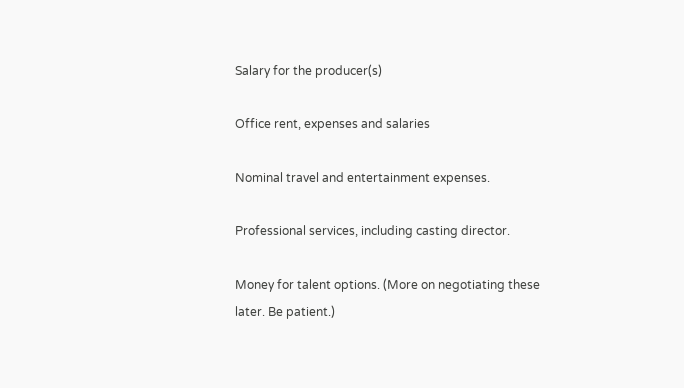Salary for the producer(s)

Office rent, expenses and salaries

Nominal travel and entertainment expenses.

Professional services, including casting director.

Money for talent options. (More on negotiating these later. Be patient.)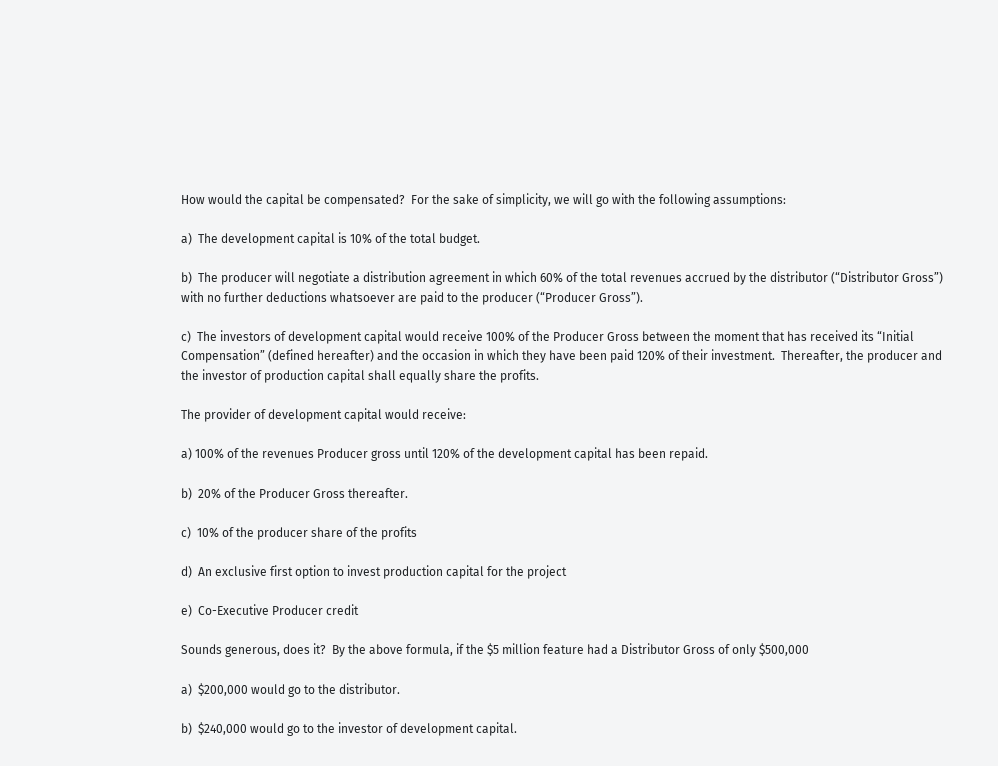How would the capital be compensated?  For the sake of simplicity, we will go with the following assumptions:

a)  The development capital is 10% of the total budget.

b)  The producer will negotiate a distribution agreement in which 60% of the total revenues accrued by the distributor (“Distributor Gross”) with no further deductions whatsoever are paid to the producer (“Producer Gross”).

c)  The investors of development capital would receive 100% of the Producer Gross between the moment that has received its “Initial Compensation” (defined hereafter) and the occasion in which they have been paid 120% of their investment.  Thereafter, the producer and the investor of production capital shall equally share the profits.

The provider of development capital would receive:

a) 100% of the revenues Producer gross until 120% of the development capital has been repaid.

b)  20% of the Producer Gross thereafter.

c)  10% of the producer share of the profits

d)  An exclusive first option to invest production capital for the project

e)  Co-Executive Producer credit

Sounds generous, does it?  By the above formula, if the $5 million feature had a Distributor Gross of only $500,000

a)  $200,000 would go to the distributor.

b)  $240,000 would go to the investor of development capital.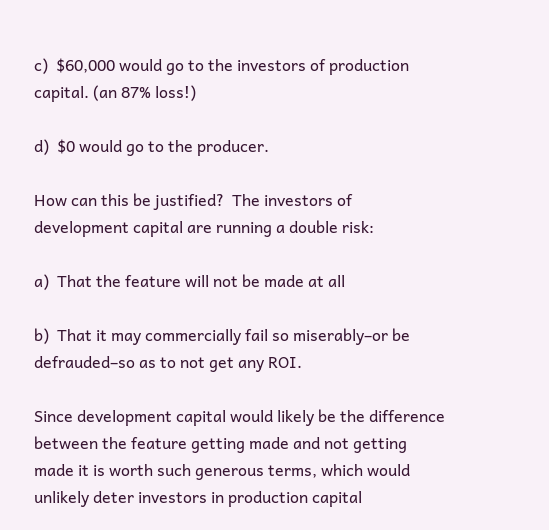c)  $60,000 would go to the investors of production capital. (an 87% loss!)

d)  $0 would go to the producer.

How can this be justified?  The investors of development capital are running a double risk:

a)  That the feature will not be made at all

b)  That it may commercially fail so miserably–or be defrauded–so as to not get any ROI.

Since development capital would likely be the difference between the feature getting made and not getting made it is worth such generous terms, which would unlikely deter investors in production capital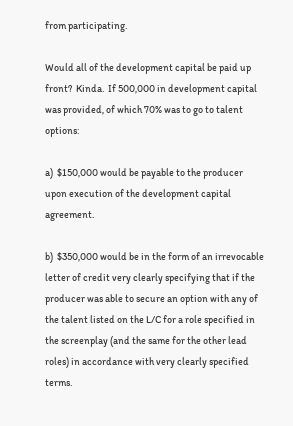from participating.

Would all of the development capital be paid up front?  Kinda.  If 500,000 in development capital was provided, of which 70% was to go to talent options:

a)  $150,000 would be payable to the producer upon execution of the development capital agreement.

b)  $350,000 would be in the form of an irrevocable letter of credit very clearly specifying that if the producer was able to secure an option with any of the talent listed on the L/C for a role specified in the screenplay (and the same for the other lead roles) in accordance with very clearly specified terms.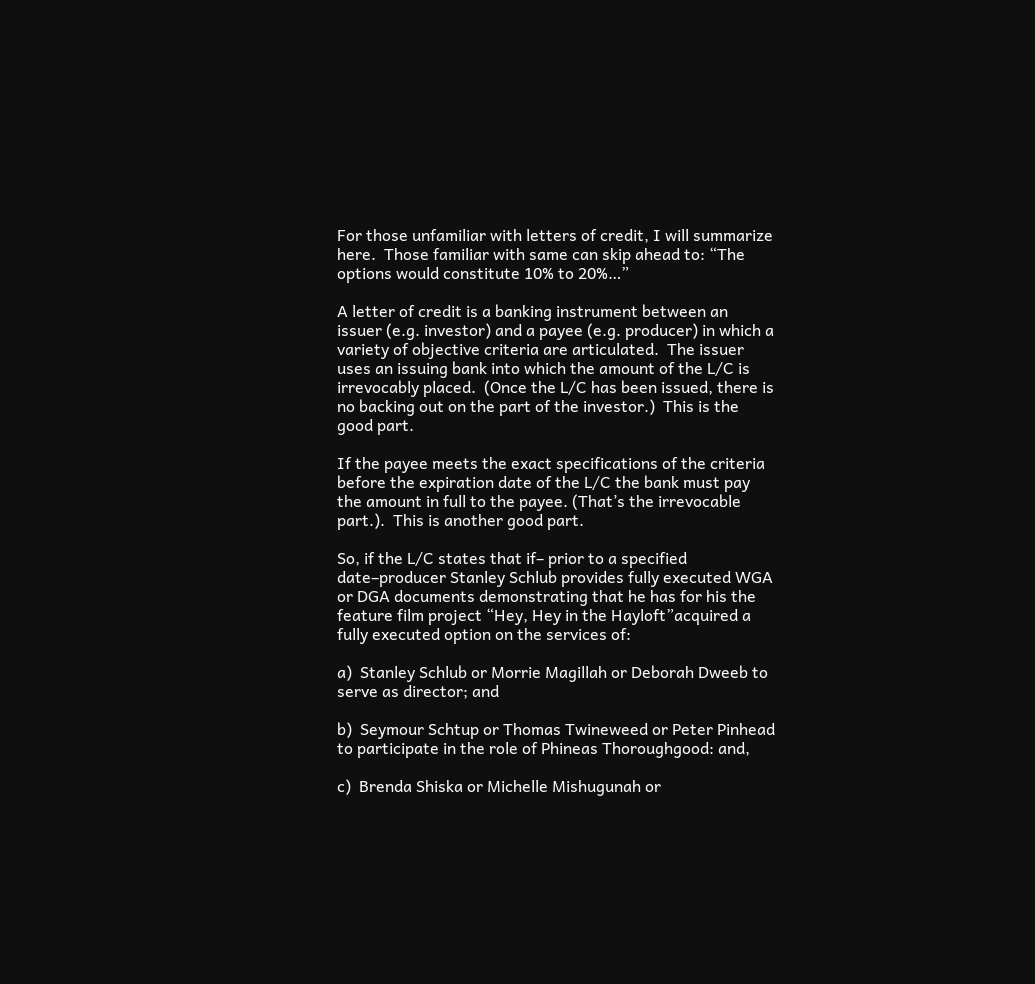For those unfamiliar with letters of credit, I will summarize here.  Those familiar with same can skip ahead to: “The options would constitute 10% to 20%…”

A letter of credit is a banking instrument between an issuer (e.g. investor) and a payee (e.g. producer) in which a variety of objective criteria are articulated.  The issuer uses an issuing bank into which the amount of the L/C is irrevocably placed.  (Once the L/C has been issued, there is no backing out on the part of the investor.)  This is the good part.

If the payee meets the exact specifications of the criteria before the expiration date of the L/C the bank must pay the amount in full to the payee. (That’s the irrevocable part.).  This is another good part.

So, if the L/C states that if– prior to a specified date–producer Stanley Schlub provides fully executed WGA or DGA documents demonstrating that he has for his the feature film project “Hey, Hey in the Hayloft”acquired a fully executed option on the services of:

a)  Stanley Schlub or Morrie Magillah or Deborah Dweeb to serve as director; and

b)  Seymour Schtup or Thomas Twineweed or Peter Pinhead to participate in the role of Phineas Thoroughgood: and,

c)  Brenda Shiska or Michelle Mishugunah or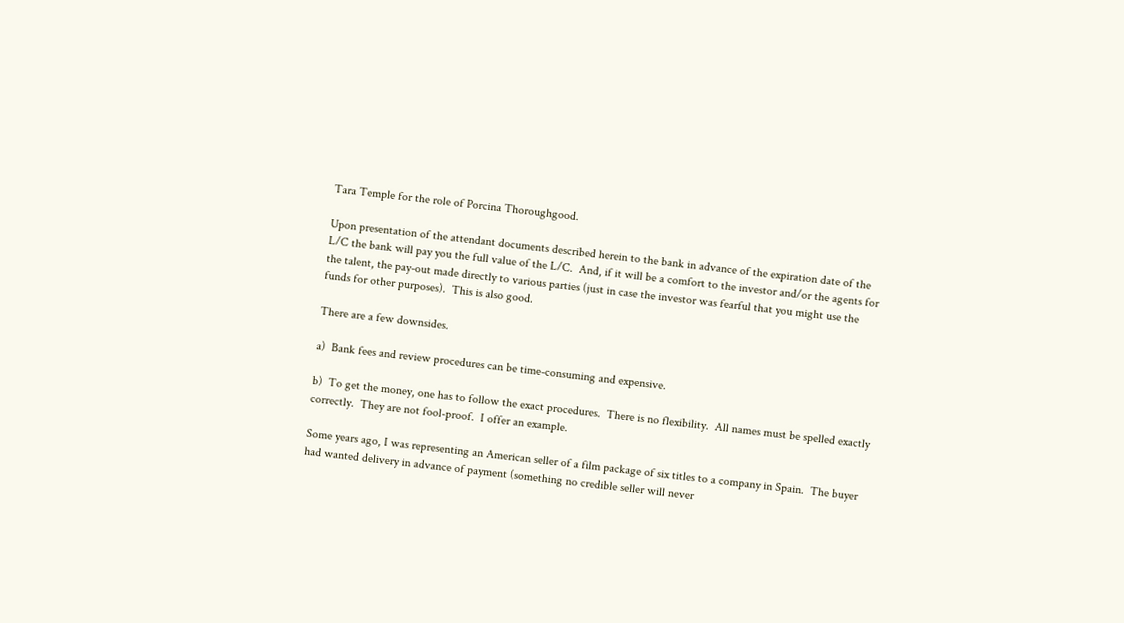Tara Temple for the role of Porcina Thoroughgood.

Upon presentation of the attendant documents described herein to the bank in advance of the expiration date of the L/C the bank will pay you the full value of the L/C.  And, if it will be a comfort to the investor and/or the agents for the talent, the pay-out made directly to various parties (just in case the investor was fearful that you might use the funds for other purposes).  This is also good.

There are a few downsides.

a)  Bank fees and review procedures can be time-consuming and expensive.

b)  To get the money, one has to follow the exact procedures.  There is no flexibility.  All names must be spelled exactly correctly.  They are not fool-proof.  I offer an example.

Some years ago, I was representing an American seller of a film package of six titles to a company in Spain.  The buyer had wanted delivery in advance of payment (something no credible seller will never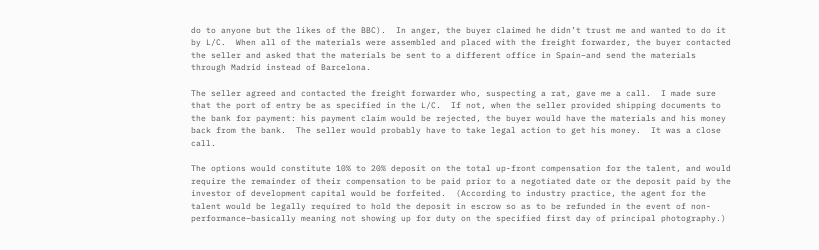do to anyone but the likes of the BBC).  In anger, the buyer claimed he didn’t trust me and wanted to do it by L/C.  When all of the materials were assembled and placed with the freight forwarder, the buyer contacted the seller and asked that the materials be sent to a different office in Spain–and send the materials through Madrid instead of Barcelona.

The seller agreed and contacted the freight forwarder who, suspecting a rat, gave me a call.  I made sure that the port of entry be as specified in the L/C.  If not, when the seller provided shipping documents to the bank for payment: his payment claim would be rejected, the buyer would have the materials and his money back from the bank.  The seller would probably have to take legal action to get his money.  It was a close call.

The options would constitute 10% to 20% deposit on the total up-front compensation for the talent, and would require the remainder of their compensation to be paid prior to a negotiated date or the deposit paid by the investor of development capital would be forfeited.  (According to industry practice, the agent for the talent would be legally required to hold the deposit in escrow so as to be refunded in the event of non-performance–basically meaning not showing up for duty on the specified first day of principal photography.)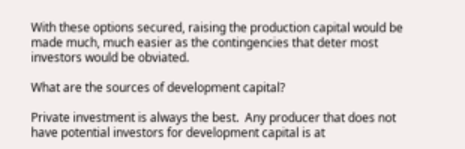With these options secured, raising the production capital would be made much, much easier as the contingencies that deter most investors would be obviated.

What are the sources of development capital?

Private investment is always the best.  Any producer that does not have potential investors for development capital is at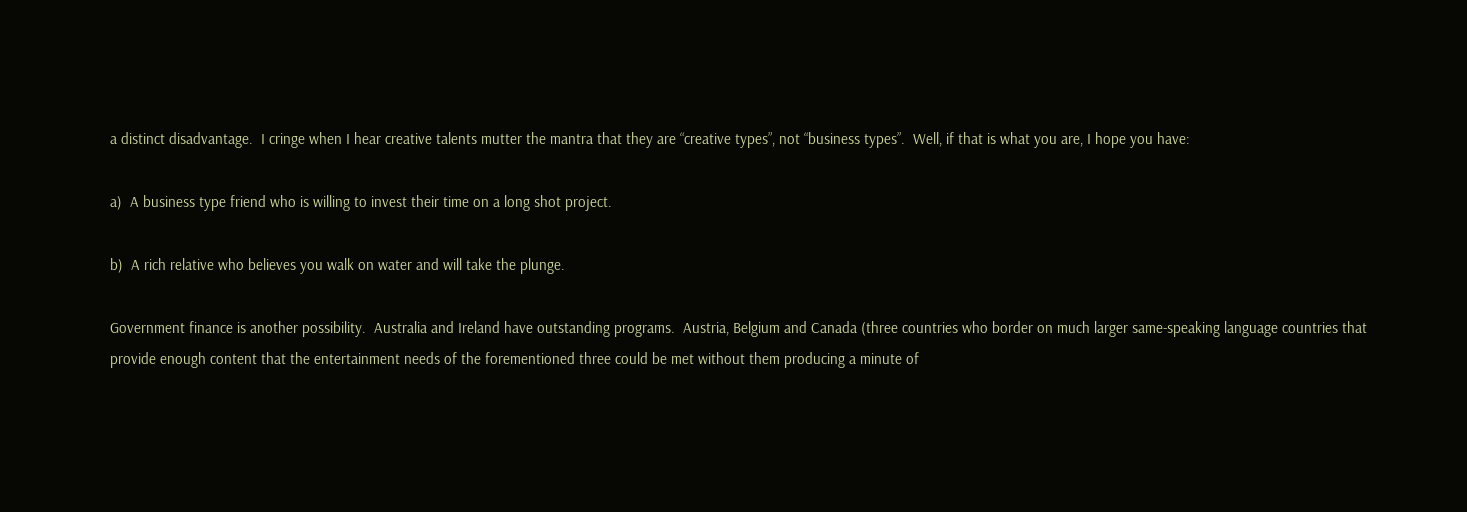a distinct disadvantage.  I cringe when I hear creative talents mutter the mantra that they are “creative types”, not “business types”.  Well, if that is what you are, I hope you have:

a)  A business type friend who is willing to invest their time on a long shot project.

b)  A rich relative who believes you walk on water and will take the plunge.

Government finance is another possibility.  Australia and Ireland have outstanding programs.  Austria, Belgium and Canada (three countries who border on much larger same-speaking language countries that provide enough content that the entertainment needs of the forementioned three could be met without them producing a minute of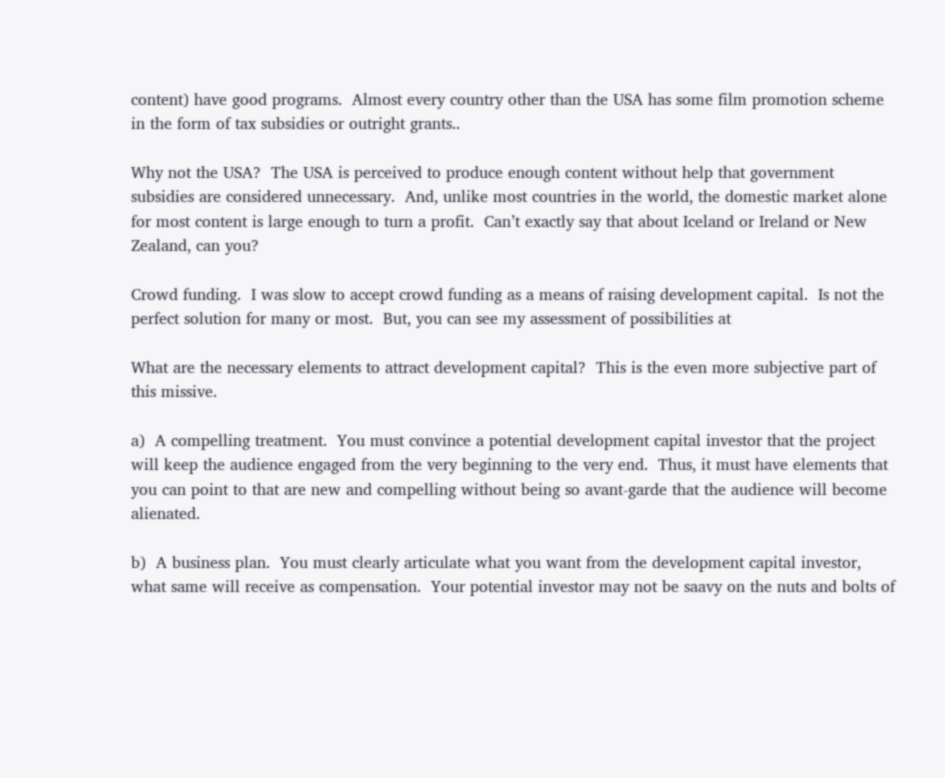content) have good programs.  Almost every country other than the USA has some film promotion scheme in the form of tax subsidies or outright grants..

Why not the USA?  The USA is perceived to produce enough content without help that government subsidies are considered unnecessary.  And, unlike most countries in the world, the domestic market alone for most content is large enough to turn a profit.  Can’t exactly say that about Iceland or Ireland or New Zealand, can you?

Crowd funding.  I was slow to accept crowd funding as a means of raising development capital.  Is not the perfect solution for many or most.  But, you can see my assessment of possibilities at

What are the necessary elements to attract development capital?  This is the even more subjective part of this missive.

a)  A compelling treatment.  You must convince a potential development capital investor that the project will keep the audience engaged from the very beginning to the very end.  Thus, it must have elements that you can point to that are new and compelling without being so avant-garde that the audience will become alienated.

b)  A business plan.  You must clearly articulate what you want from the development capital investor, what same will receive as compensation.  Your potential investor may not be saavy on the nuts and bolts of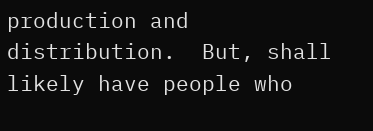production and distribution.  But, shall likely have people who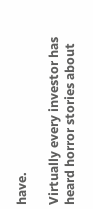have.

Virtually every investor has heard horror stories about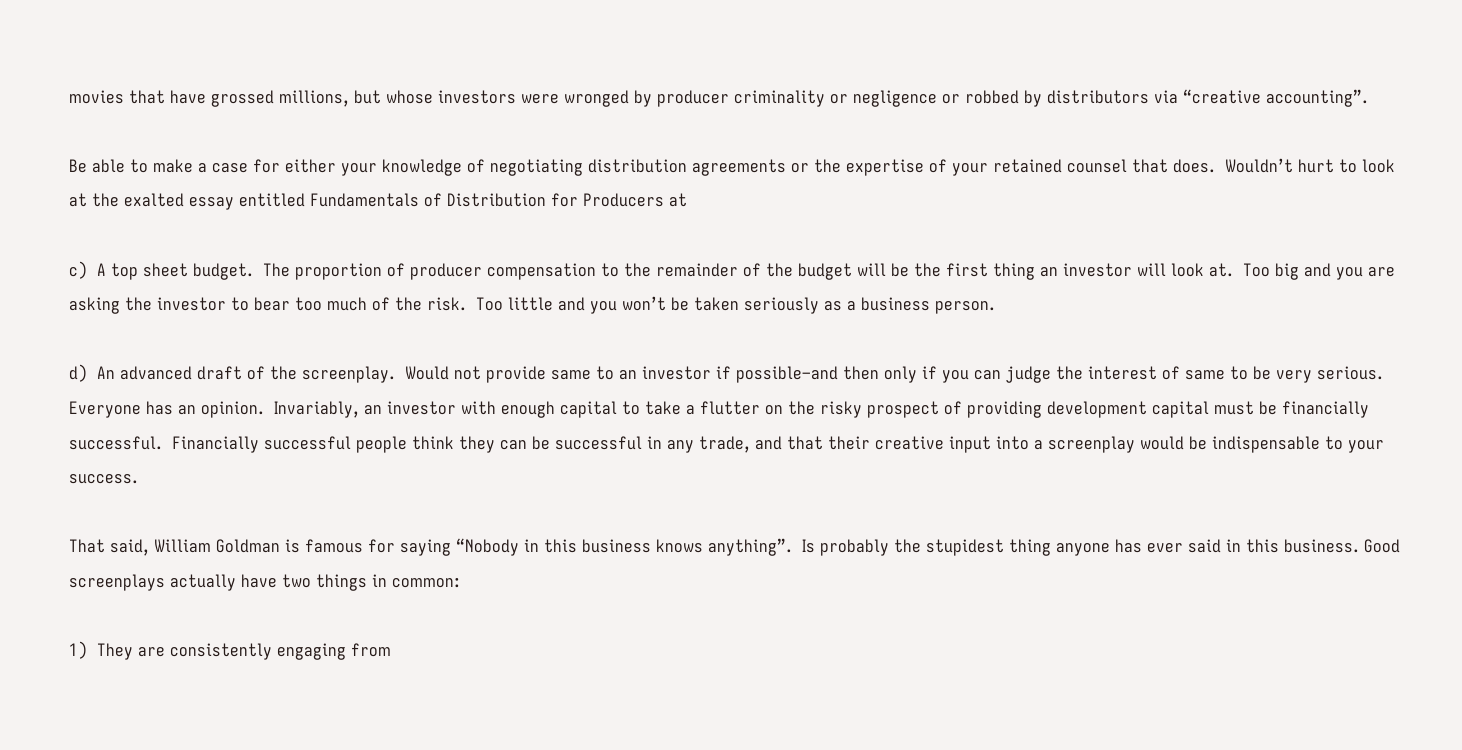movies that have grossed millions, but whose investors were wronged by producer criminality or negligence or robbed by distributors via “creative accounting”.

Be able to make a case for either your knowledge of negotiating distribution agreements or the expertise of your retained counsel that does.  Wouldn’t hurt to look at the exalted essay entitled Fundamentals of Distribution for Producers at

c)  A top sheet budget.  The proportion of producer compensation to the remainder of the budget will be the first thing an investor will look at.  Too big and you are asking the investor to bear too much of the risk.  Too little and you won’t be taken seriously as a business person.

d)  An advanced draft of the screenplay.  Would not provide same to an investor if possible–and then only if you can judge the interest of same to be very serious.  Everyone has an opinion.  Invariably, an investor with enough capital to take a flutter on the risky prospect of providing development capital must be financially successful.  Financially successful people think they can be successful in any trade, and that their creative input into a screenplay would be indispensable to your success.

That said, William Goldman is famous for saying “Nobody in this business knows anything”.  Is probably the stupidest thing anyone has ever said in this business. Good screenplays actually have two things in common:

1)  They are consistently engaging from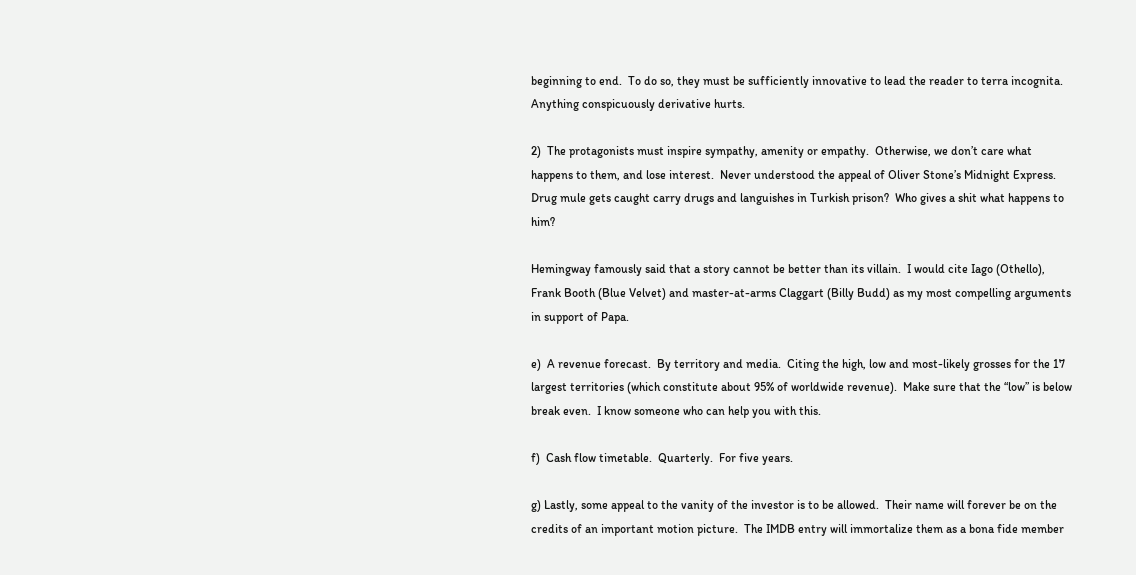beginning to end.  To do so, they must be sufficiently innovative to lead the reader to terra incognita.  Anything conspicuously derivative hurts.

2)  The protagonists must inspire sympathy, amenity or empathy.  Otherwise, we don’t care what happens to them, and lose interest.  Never understood the appeal of Oliver Stone’s Midnight Express.  Drug mule gets caught carry drugs and languishes in Turkish prison?  Who gives a shit what happens to him?

Hemingway famously said that a story cannot be better than its villain.  I would cite Iago (Othello), Frank Booth (Blue Velvet) and master-at-arms Claggart (Billy Budd) as my most compelling arguments in support of Papa.

e)  A revenue forecast.  By territory and media.  Citing the high, low and most-likely grosses for the 17 largest territories (which constitute about 95% of worldwide revenue).  Make sure that the “low” is below break even.  I know someone who can help you with this.

f)  Cash flow timetable.  Quarterly.  For five years.

g) Lastly, some appeal to the vanity of the investor is to be allowed.  Their name will forever be on the credits of an important motion picture.  The IMDB entry will immortalize them as a bona fide member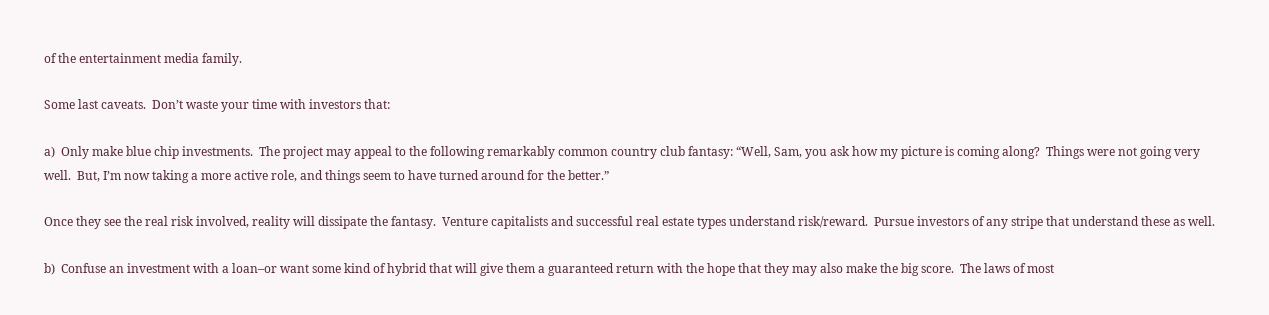of the entertainment media family.

Some last caveats.  Don’t waste your time with investors that:

a)  Only make blue chip investments.  The project may appeal to the following remarkably common country club fantasy: “Well, Sam, you ask how my picture is coming along?  Things were not going very well.  But, I’m now taking a more active role, and things seem to have turned around for the better.”

Once they see the real risk involved, reality will dissipate the fantasy.  Venture capitalists and successful real estate types understand risk/reward.  Pursue investors of any stripe that understand these as well.

b)  Confuse an investment with a loan–or want some kind of hybrid that will give them a guaranteed return with the hope that they may also make the big score.  The laws of most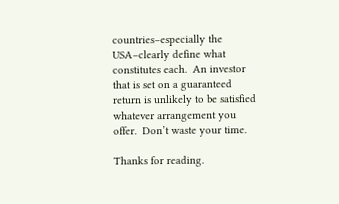countries–especially the USA–clearly define what constitutes each.  An investor that is set on a guaranteed return is unlikely to be satisfied whatever arrangement you offer.  Don’t waste your time.

Thanks for reading.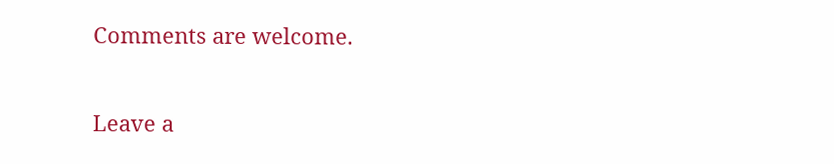Comments are welcome.

Leave a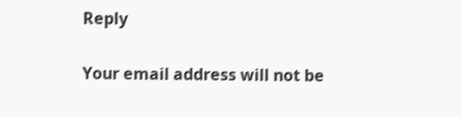Reply

Your email address will not be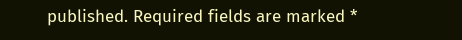published. Required fields are marked *